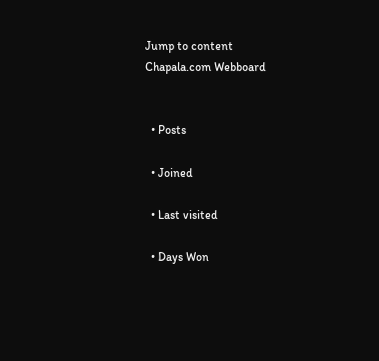Jump to content
Chapala.com Webboard


  • Posts

  • Joined

  • Last visited

  • Days Won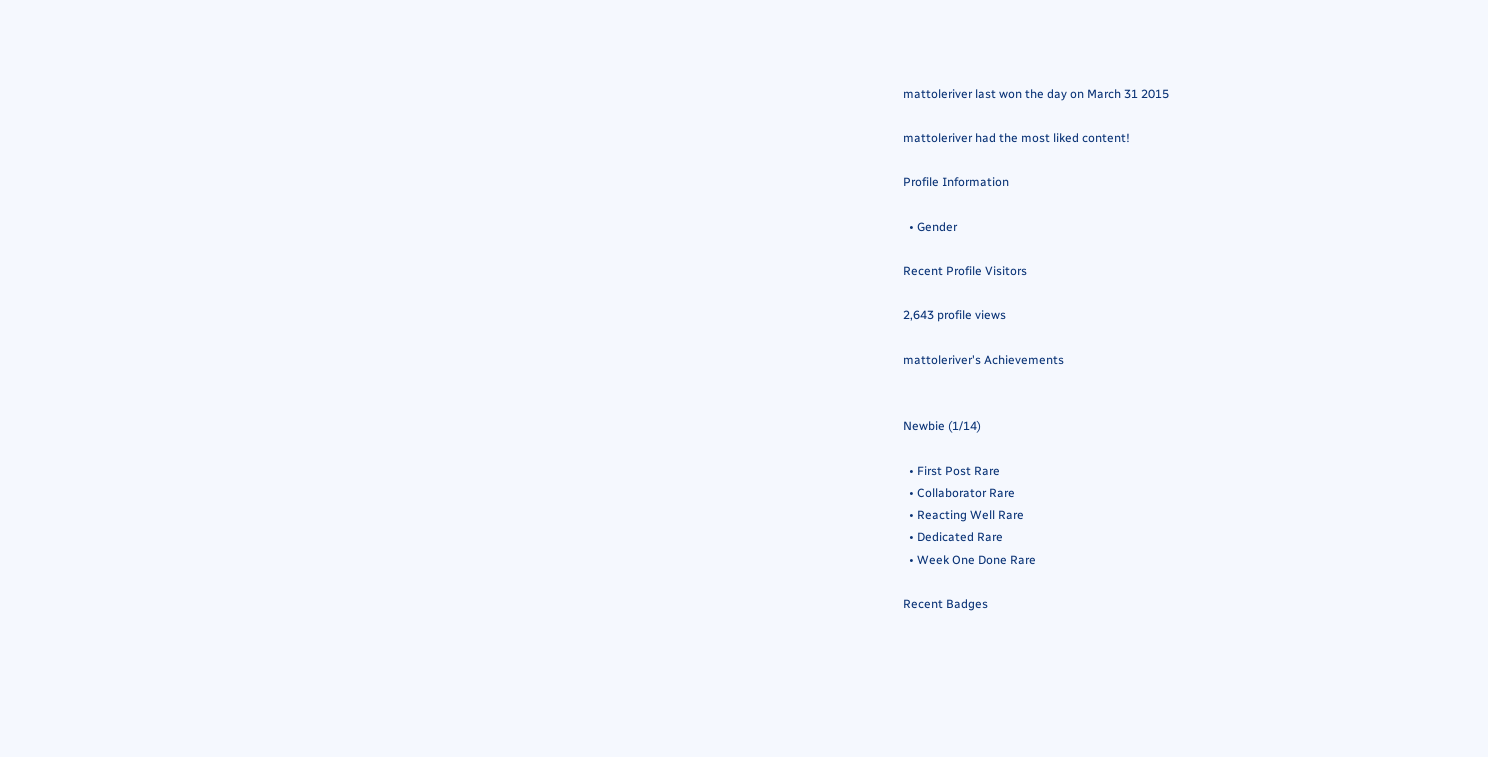mattoleriver last won the day on March 31 2015

mattoleriver had the most liked content!

Profile Information

  • Gender

Recent Profile Visitors

2,643 profile views

mattoleriver's Achievements


Newbie (1/14)

  • First Post Rare
  • Collaborator Rare
  • Reacting Well Rare
  • Dedicated Rare
  • Week One Done Rare

Recent Badges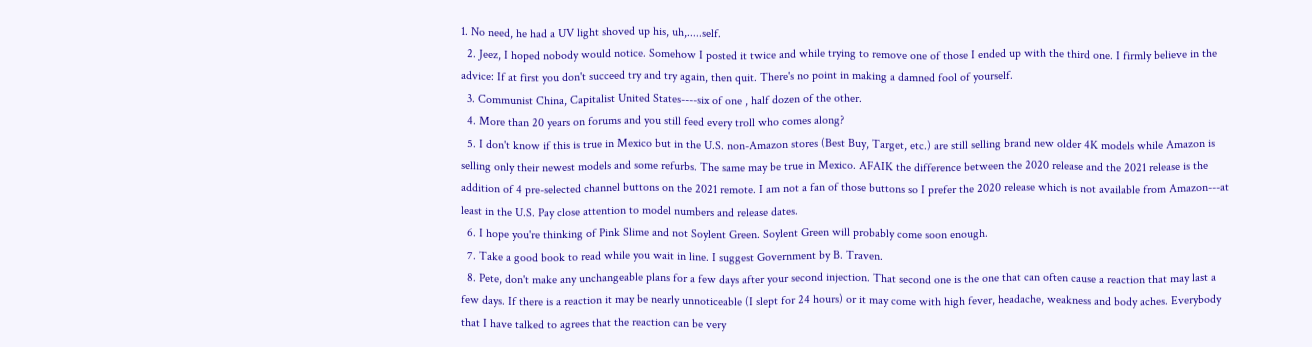1. No need, he had a UV light shoved up his, uh,.....self.
  2. Jeez, I hoped nobody would notice. Somehow I posted it twice and while trying to remove one of those I ended up with the third one. I firmly believe in the advice: If at first you don't succeed try and try again, then quit. There's no point in making a damned fool of yourself.
  3. Communist China, Capitalist United States----six of one , half dozen of the other.
  4. More than 20 years on forums and you still feed every troll who comes along?
  5. I don't know if this is true in Mexico but in the U.S. non-Amazon stores (Best Buy, Target, etc.) are still selling brand new older 4K models while Amazon is selling only their newest models and some refurbs. The same may be true in Mexico. AFAIK the difference between the 2020 release and the 2021 release is the addition of 4 pre-selected channel buttons on the 2021 remote. I am not a fan of those buttons so I prefer the 2020 release which is not available from Amazon---at least in the U.S. Pay close attention to model numbers and release dates.
  6. I hope you're thinking of Pink Slime and not Soylent Green. Soylent Green will probably come soon enough.
  7. Take a good book to read while you wait in line. I suggest Government by B. Traven.
  8. Pete, don't make any unchangeable plans for a few days after your second injection. That second one is the one that can often cause a reaction that may last a few days. If there is a reaction it may be nearly unnoticeable (I slept for 24 hours) or it may come with high fever, headache, weakness and body aches. Everybody that I have talked to agrees that the reaction can be very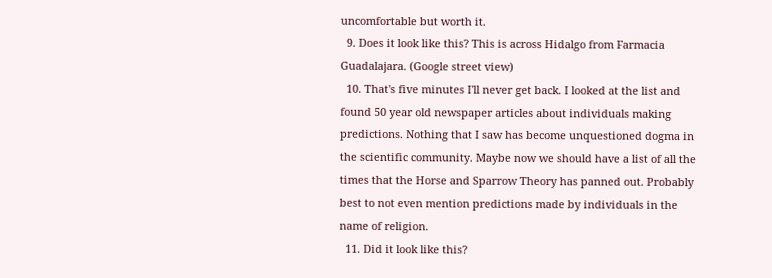uncomfortable but worth it.
  9. Does it look like this? This is across Hidalgo from Farmacia Guadalajara. (Google street view)
  10. That's five minutes I'll never get back. I looked at the list and found 50 year old newspaper articles about individuals making predictions. Nothing that I saw has become unquestioned dogma in the scientific community. Maybe now we should have a list of all the times that the Horse and Sparrow Theory has panned out. Probably best to not even mention predictions made by individuals in the name of religion.
  11. Did it look like this?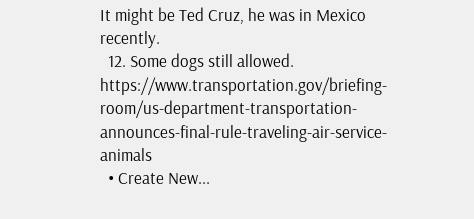It might be Ted Cruz, he was in Mexico recently.
  12. Some dogs still allowed. https://www.transportation.gov/briefing-room/us-department-transportation-announces-final-rule-traveling-air-service-animals
  • Create New...